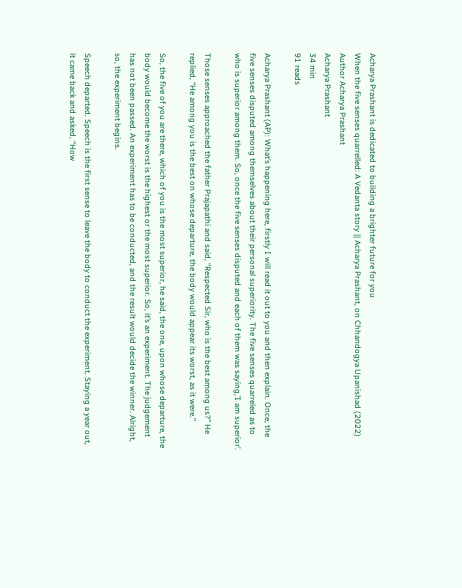Acharya Prashant is dedicated to building a brighter future for you
When the five senses quarrelled: A Vedanta story || Acharya Prashant, on Chhandogya Upanishad (2022)
Author Acharya Prashant
Acharya Prashant
34 min
91 reads

Acharya Prashant (AP): What’s happening here, firstly I will read it out to you and then explain. Once, the five senses disputed among themselves about their personal superiority. The five senses quarreled as to who is superior among them. So, once the five senses disputed and each of them was saying,’I am superior’.

Those senses approached the father Prajapathi and said, “Respected Sir, who is the best among us?” He replied, “He among you is the best on whose departure, the body would appear its worst, as it were.”

So, the five of you are there, which of you is the most superior, he said, the one, upon whose departure, the body would become the worst is the highest or the most superior. So, it’s an experiment. The judgement has not been passed. An experiment has to be conducted, and the result would decide the winner. Alright, so, the experiment begins.

Speech departed. Speech is the first sense to leave the body to conduct the experiment. Staying a year out, it came back and asked, “How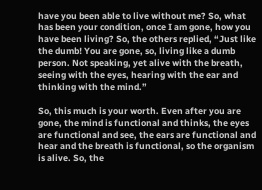have you been able to live without me? So, what has been your condition, once I am gone, how you have been living? So, the others replied, “Just like the dumb! You are gone, so, living like a dumb person. Not speaking, yet alive with the breath, seeing with the eyes, hearing with the ear and thinking with the mind.”

So, this much is your worth. Even after you are gone, the mind is functional and thinks, the eyes are functional and see, the ears are functional and hear and the breath is functional, so the organism is alive. So, the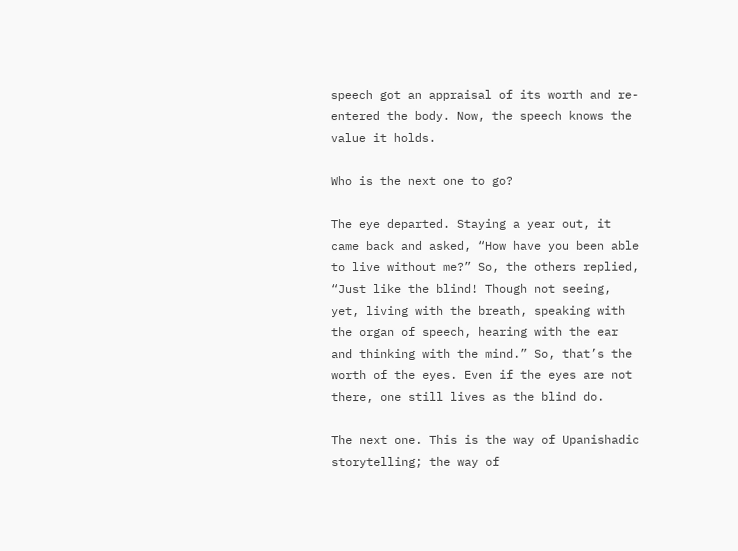speech got an appraisal of its worth and re-entered the body. Now, the speech knows the value it holds.

Who is the next one to go?

The eye departed. Staying a year out, it came back and asked, “How have you been able to live without me?” So, the others replied, “Just like the blind! Though not seeing, yet, living with the breath, speaking with the organ of speech, hearing with the ear and thinking with the mind.” So, that’s the worth of the eyes. Even if the eyes are not there, one still lives as the blind do.

The next one. This is the way of Upanishadic storytelling; the way of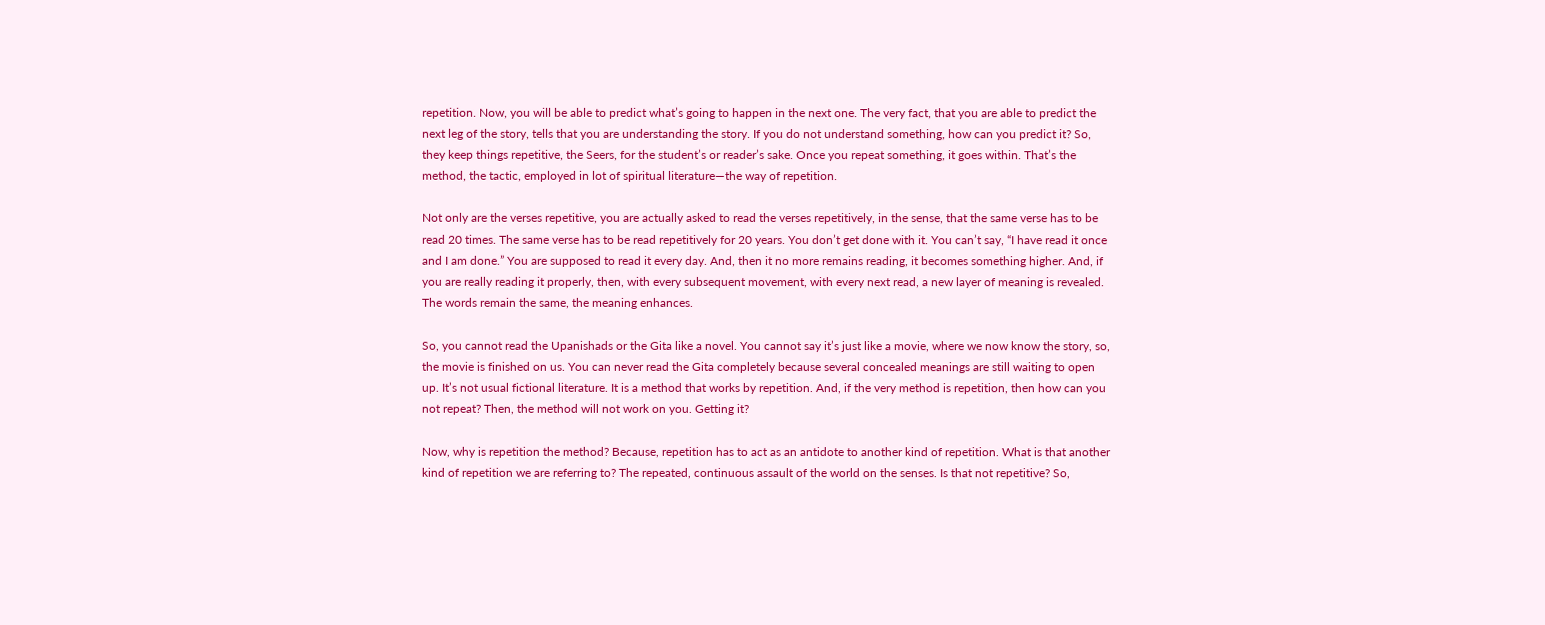repetition. Now, you will be able to predict what’s going to happen in the next one. The very fact, that you are able to predict the next leg of the story, tells that you are understanding the story. If you do not understand something, how can you predict it? So, they keep things repetitive, the Seers, for the student’s or reader’s sake. Once you repeat something, it goes within. That’s the method, the tactic, employed in lot of spiritual literature—the way of repetition.

Not only are the verses repetitive, you are actually asked to read the verses repetitively, in the sense, that the same verse has to be read 20 times. The same verse has to be read repetitively for 20 years. You don’t get done with it. You can’t say, “I have read it once and I am done.” You are supposed to read it every day. And, then it no more remains reading, it becomes something higher. And, if you are really reading it properly, then, with every subsequent movement, with every next read, a new layer of meaning is revealed. The words remain the same, the meaning enhances.

So, you cannot read the Upanishads or the Gita like a novel. You cannot say it’s just like a movie, where we now know the story, so, the movie is finished on us. You can never read the Gita completely because several concealed meanings are still waiting to open up. It’s not usual fictional literature. It is a method that works by repetition. And, if the very method is repetition, then how can you not repeat? Then, the method will not work on you. Getting it?

Now, why is repetition the method? Because, repetition has to act as an antidote to another kind of repetition. What is that another kind of repetition we are referring to? The repeated, continuous assault of the world on the senses. Is that not repetitive? So,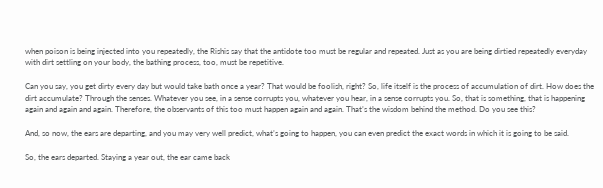when poison is being injected into you repeatedly, the Rishis say that the antidote too must be regular and repeated. Just as you are being dirtied repeatedly everyday with dirt settling on your body, the bathing process, too, must be repetitive.

Can you say, you get dirty every day but would take bath once a year? That would be foolish, right? So, life itself is the process of accumulation of dirt. How does the dirt accumulate? Through the senses. Whatever you see, in a sense corrupts you, whatever you hear, in a sense corrupts you. So, that is something, that is happening again and again and again. Therefore, the observants of this too must happen again and again. That’s the wisdom behind the method. Do you see this?

And, so now, the ears are departing, and you may very well predict, what’s going to happen, you can even predict the exact words in which it is going to be said.

So, the ears departed. Staying a year out, the ear came back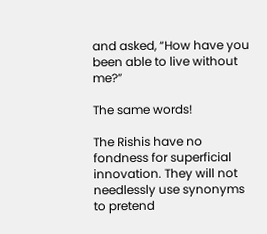and asked, “How have you been able to live without me?”

The same words!

The Rishis have no fondness for superficial innovation. They will not needlessly use synonyms to pretend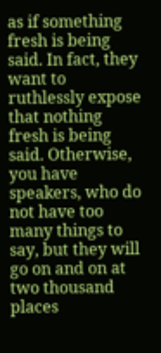as if something fresh is being said. In fact, they want to ruthlessly expose that nothing fresh is being said. Otherwise, you have speakers, who do not have too many things to say, but they will go on and on at two thousand places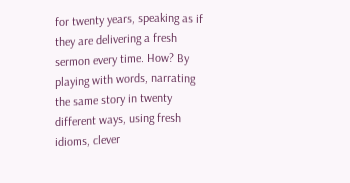for twenty years, speaking as if they are delivering a fresh sermon every time. How? By playing with words, narrating the same story in twenty different ways, using fresh idioms, clever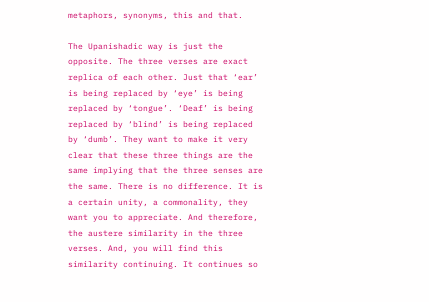metaphors, synonyms, this and that.

The Upanishadic way is just the opposite. The three verses are exact replica of each other. Just that ‘ear’ is being replaced by ‘eye’ is being replaced by ‘tongue’. ‘Deaf’ is being replaced by ‘blind’ is being replaced by ‘dumb’. They want to make it very clear that these three things are the same implying that the three senses are the same. There is no difference. It is a certain unity, a commonality, they want you to appreciate. And therefore, the austere similarity in the three verses. And, you will find this similarity continuing. It continues so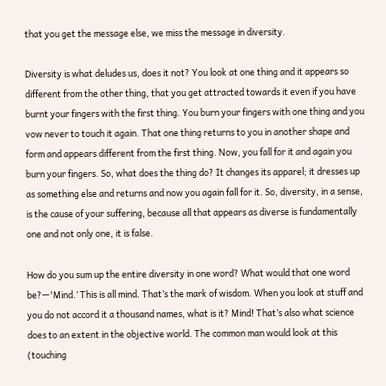that you get the message else, we miss the message in diversity.

Diversity is what deludes us, does it not? You look at one thing and it appears so different from the other thing, that you get attracted towards it even if you have burnt your fingers with the first thing. You burn your fingers with one thing and you vow never to touch it again. That one thing returns to you in another shape and form and appears different from the first thing. Now, you fall for it and again you burn your fingers. So, what does the thing do? It changes its apparel; it dresses up as something else and returns and now you again fall for it. So, diversity, in a sense, is the cause of your suffering, because all that appears as diverse is fundamentally one and not only one, it is false.

How do you sum up the entire diversity in one word? What would that one word be?—'Mind.’ This is all mind. That’s the mark of wisdom. When you look at stuff and you do not accord it a thousand names, what is it? Mind! That’s also what science does to an extent in the objective world. The common man would look at this (touching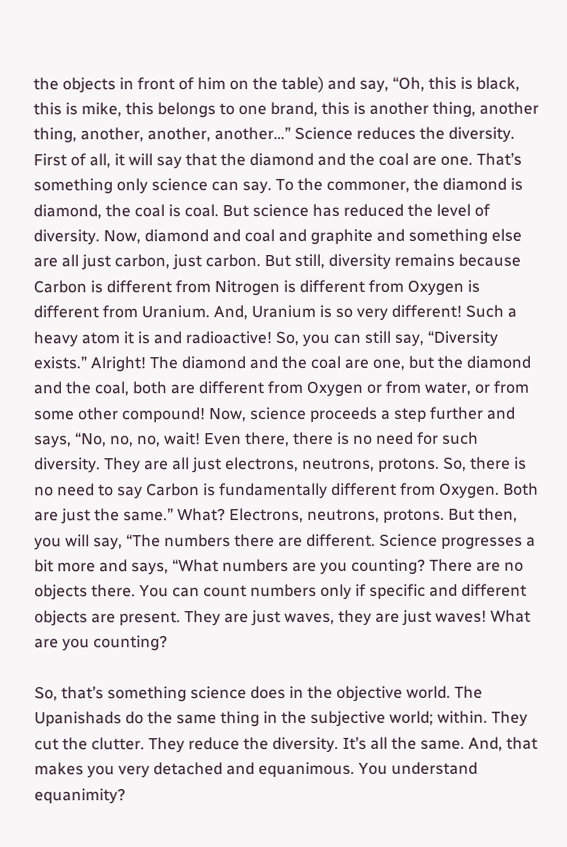the objects in front of him on the table) and say, “Oh, this is black, this is mike, this belongs to one brand, this is another thing, another thing, another, another, another…” Science reduces the diversity. First of all, it will say that the diamond and the coal are one. That’s something only science can say. To the commoner, the diamond is diamond, the coal is coal. But science has reduced the level of diversity. Now, diamond and coal and graphite and something else are all just carbon, just carbon. But still, diversity remains because Carbon is different from Nitrogen is different from Oxygen is different from Uranium. And, Uranium is so very different! Such a heavy atom it is and radioactive! So, you can still say, “Diversity exists.” Alright! The diamond and the coal are one, but the diamond and the coal, both are different from Oxygen or from water, or from some other compound! Now, science proceeds a step further and says, “No, no, no, wait! Even there, there is no need for such diversity. They are all just electrons, neutrons, protons. So, there is no need to say Carbon is fundamentally different from Oxygen. Both are just the same.” What? Electrons, neutrons, protons. But then, you will say, “The numbers there are different. Science progresses a bit more and says, “What numbers are you counting? There are no objects there. You can count numbers only if specific and different objects are present. They are just waves, they are just waves! What are you counting?

So, that’s something science does in the objective world. The Upanishads do the same thing in the subjective world; within. They cut the clutter. They reduce the diversity. It’s all the same. And, that makes you very detached and equanimous. You understand equanimity?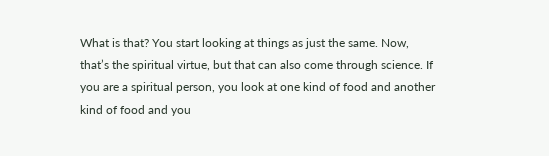What is that? You start looking at things as just the same. Now, that’s the spiritual virtue, but that can also come through science. If you are a spiritual person, you look at one kind of food and another kind of food and you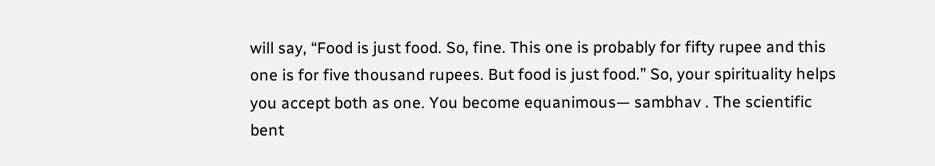will say, “Food is just food. So, fine. This one is probably for fifty rupee and this one is for five thousand rupees. But food is just food.” So, your spirituality helps you accept both as one. You become equanimous— sambhav . The scientific bent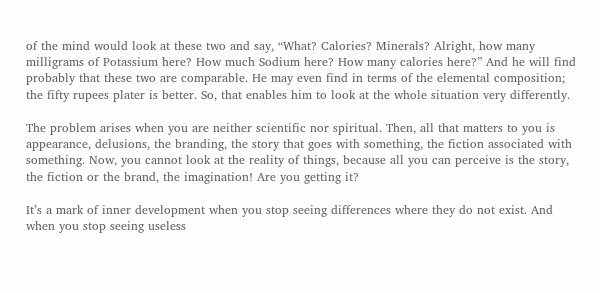of the mind would look at these two and say, “What? Calories? Minerals? Alright, how many milligrams of Potassium here? How much Sodium here? How many calories here?” And he will find probably that these two are comparable. He may even find in terms of the elemental composition; the fifty rupees plater is better. So, that enables him to look at the whole situation very differently.

The problem arises when you are neither scientific nor spiritual. Then, all that matters to you is appearance, delusions, the branding, the story that goes with something, the fiction associated with something. Now, you cannot look at the reality of things, because all you can perceive is the story, the fiction or the brand, the imagination! Are you getting it?

It’s a mark of inner development when you stop seeing differences where they do not exist. And when you stop seeing useless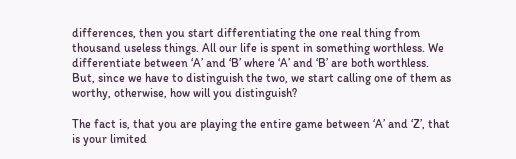differences, then you start differentiating the one real thing from thousand useless things. All our life is spent in something worthless. We differentiate between ‘A’ and ‘B’ where ‘A’ and ‘B’ are both worthless. But, since we have to distinguish the two, we start calling one of them as worthy, otherwise, how will you distinguish?

The fact is, that you are playing the entire game between ‘A’ and ‘Z’, that is your limited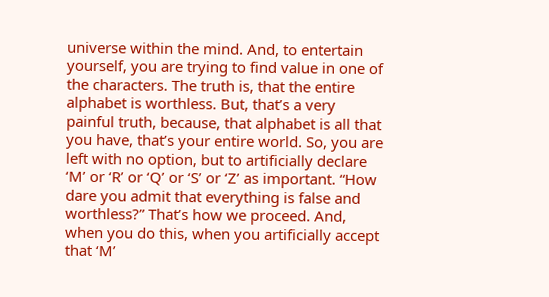universe within the mind. And, to entertain yourself, you are trying to find value in one of the characters. The truth is, that the entire alphabet is worthless. But, that’s a very painful truth, because, that alphabet is all that you have, that’s your entire world. So, you are left with no option, but to artificially declare ‘M’ or ‘R’ or ‘Q’ or ‘S’ or ‘Z’ as important. “How dare you admit that everything is false and worthless?” That’s how we proceed. And, when you do this, when you artificially accept that ‘M’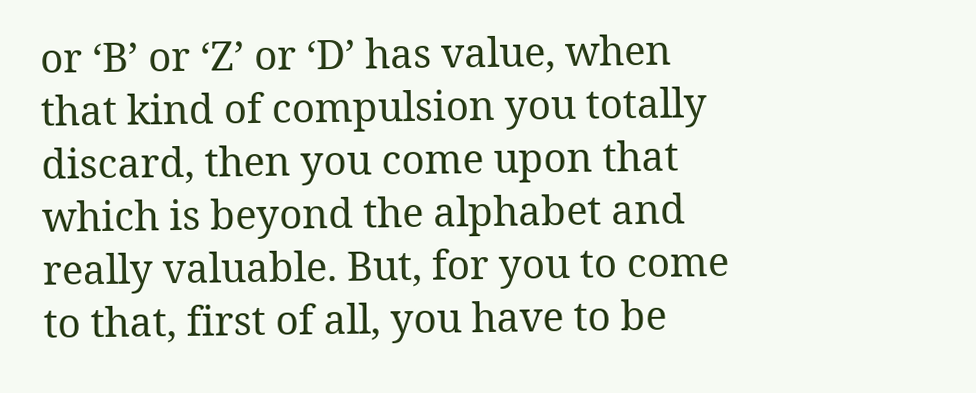or ‘B’ or ‘Z’ or ‘D’ has value, when that kind of compulsion you totally discard, then you come upon that which is beyond the alphabet and really valuable. But, for you to come to that, first of all, you have to be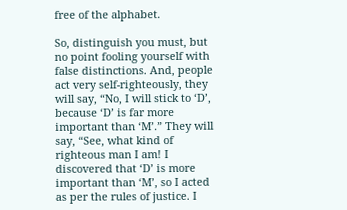free of the alphabet.

So, distinguish you must, but no point fooling yourself with false distinctions. And, people act very self-righteously, they will say, “No, I will stick to ‘D’, because ‘D’ is far more important than ‘M’.” They will say, “See, what kind of righteous man I am! I discovered that ‘D’ is more important than ‘M’, so I acted as per the rules of justice. I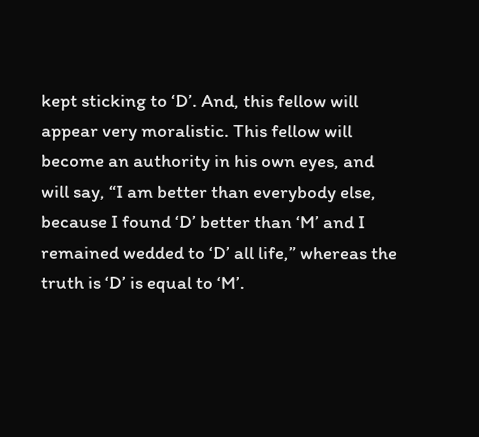kept sticking to ‘D’. And, this fellow will appear very moralistic. This fellow will become an authority in his own eyes, and will say, “I am better than everybody else, because I found ‘D’ better than ‘M’ and I remained wedded to ‘D’ all life,” whereas the truth is ‘D’ is equal to ‘M’.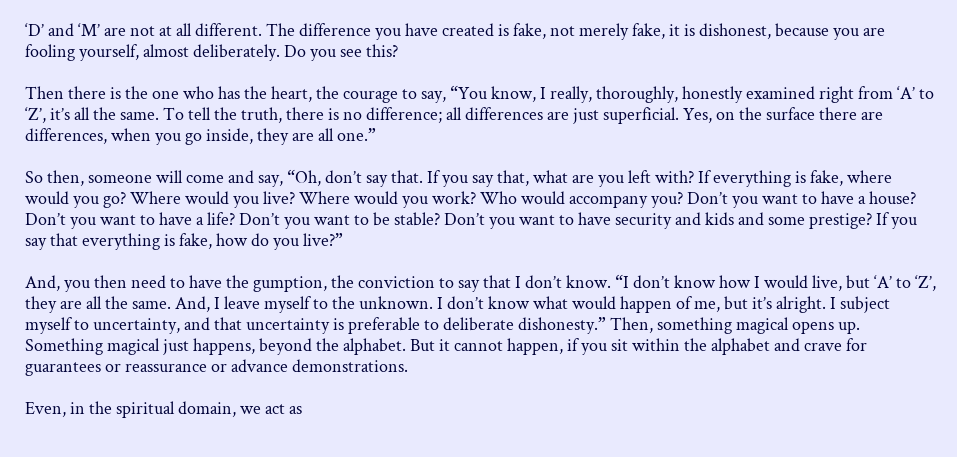‘D’ and ‘M’ are not at all different. The difference you have created is fake, not merely fake, it is dishonest, because you are fooling yourself, almost deliberately. Do you see this?

Then there is the one who has the heart, the courage to say, “You know, I really, thoroughly, honestly examined right from ‘A’ to ‘Z’, it’s all the same. To tell the truth, there is no difference; all differences are just superficial. Yes, on the surface there are differences, when you go inside, they are all one.”

So then, someone will come and say, “Oh, don’t say that. If you say that, what are you left with? If everything is fake, where would you go? Where would you live? Where would you work? Who would accompany you? Don’t you want to have a house? Don’t you want to have a life? Don’t you want to be stable? Don’t you want to have security and kids and some prestige? If you say that everything is fake, how do you live?”

And, you then need to have the gumption, the conviction to say that I don’t know. “I don’t know how I would live, but ‘A’ to ‘Z’, they are all the same. And, I leave myself to the unknown. I don’t know what would happen of me, but it’s alright. I subject myself to uncertainty, and that uncertainty is preferable to deliberate dishonesty.” Then, something magical opens up. Something magical just happens, beyond the alphabet. But it cannot happen, if you sit within the alphabet and crave for guarantees or reassurance or advance demonstrations.

Even, in the spiritual domain, we act as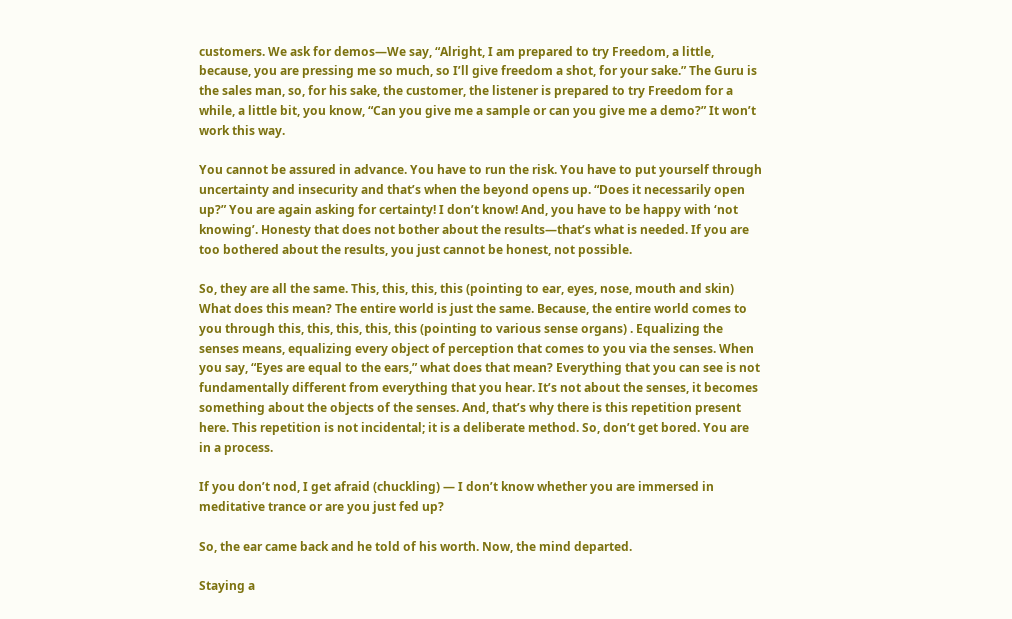customers. We ask for demos—We say, “Alright, I am prepared to try Freedom, a little, because, you are pressing me so much, so I’ll give freedom a shot, for your sake.” The Guru is the sales man, so, for his sake, the customer, the listener is prepared to try Freedom for a while, a little bit, you know, “Can you give me a sample or can you give me a demo?” It won’t work this way.

You cannot be assured in advance. You have to run the risk. You have to put yourself through uncertainty and insecurity and that’s when the beyond opens up. “Does it necessarily open up?” You are again asking for certainty! I don’t know! And, you have to be happy with ‘not knowing’. Honesty that does not bother about the results—that’s what is needed. If you are too bothered about the results, you just cannot be honest, not possible.

So, they are all the same. This, this, this, this (pointing to ear, eyes, nose, mouth and skin) What does this mean? The entire world is just the same. Because, the entire world comes to you through this, this, this, this, this (pointing to various sense organs) . Equalizing the senses means, equalizing every object of perception that comes to you via the senses. When you say, “Eyes are equal to the ears,” what does that mean? Everything that you can see is not fundamentally different from everything that you hear. It’s not about the senses, it becomes something about the objects of the senses. And, that’s why there is this repetition present here. This repetition is not incidental; it is a deliberate method. So, don’t get bored. You are in a process.

If you don’t nod, I get afraid (chuckling) — I don’t know whether you are immersed in meditative trance or are you just fed up?

So, the ear came back and he told of his worth. Now, the mind departed.

Staying a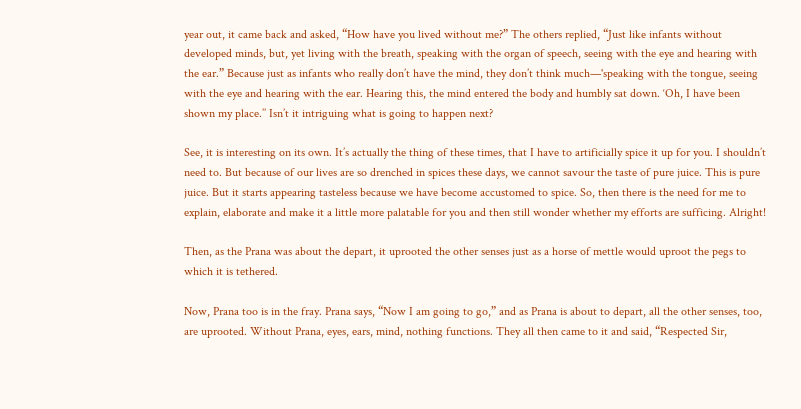year out, it came back and asked, “How have you lived without me?” The others replied, “Just like infants without developed minds, but, yet living with the breath, speaking with the organ of speech, seeing with the eye and hearing with the ear.” Because just as infants who really don’t have the mind, they don’t think much—'speaking with the tongue, seeing with the eye and hearing with the ear. Hearing this, the mind entered the body and humbly sat down. ‘Oh, I have been shown my place.’’ Isn’t it intriguing what is going to happen next?

See, it is interesting on its own. It’s actually the thing of these times, that I have to artificially spice it up for you. I shouldn’t need to. But because of our lives are so drenched in spices these days, we cannot savour the taste of pure juice. This is pure juice. But it starts appearing tasteless because we have become accustomed to spice. So, then there is the need for me to explain, elaborate and make it a little more palatable for you and then still wonder whether my efforts are sufficing. Alright!

Then, as the Prana was about the depart, it uprooted the other senses just as a horse of mettle would uproot the pegs to which it is tethered.

Now, Prana too is in the fray. Prana says, “Now I am going to go,” and as Prana is about to depart, all the other senses, too, are uprooted. Without Prana, eyes, ears, mind, nothing functions. They all then came to it and said, “Respected Sir,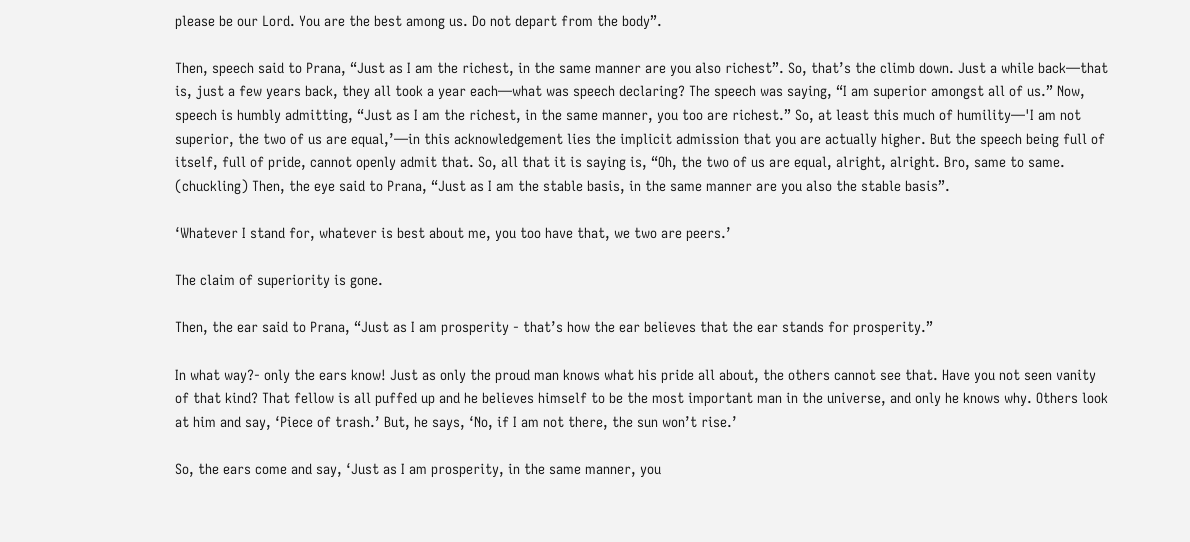please be our Lord. You are the best among us. Do not depart from the body”.

Then, speech said to Prana, “Just as I am the richest, in the same manner are you also richest”. So, that’s the climb down. Just a while back—that is, just a few years back, they all took a year each—what was speech declaring? The speech was saying, “I am superior amongst all of us.” Now, speech is humbly admitting, “Just as I am the richest, in the same manner, you too are richest.” So, at least this much of humility—'I am not superior, the two of us are equal,’—in this acknowledgement lies the implicit admission that you are actually higher. But the speech being full of itself, full of pride, cannot openly admit that. So, all that it is saying is, “Oh, the two of us are equal, alright, alright. Bro, same to same. (chuckling) Then, the eye said to Prana, “Just as I am the stable basis, in the same manner are you also the stable basis”.

‘Whatever I stand for, whatever is best about me, you too have that, we two are peers.’

The claim of superiority is gone.

Then, the ear said to Prana, “Just as I am prosperity - that’s how the ear believes that the ear stands for prosperity.”

In what way?- only the ears know! Just as only the proud man knows what his pride all about, the others cannot see that. Have you not seen vanity of that kind? That fellow is all puffed up and he believes himself to be the most important man in the universe, and only he knows why. Others look at him and say, ‘Piece of trash.’ But, he says, ‘No, if I am not there, the sun won’t rise.’

So, the ears come and say, ‘Just as I am prosperity, in the same manner, you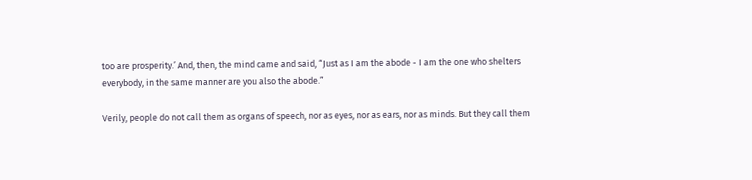too are prosperity.’ And, then, the mind came and said, “Just as I am the abode - I am the one who shelters everybody, in the same manner are you also the abode.”

Verily, people do not call them as organs of speech, nor as eyes, nor as ears, nor as minds. But they call them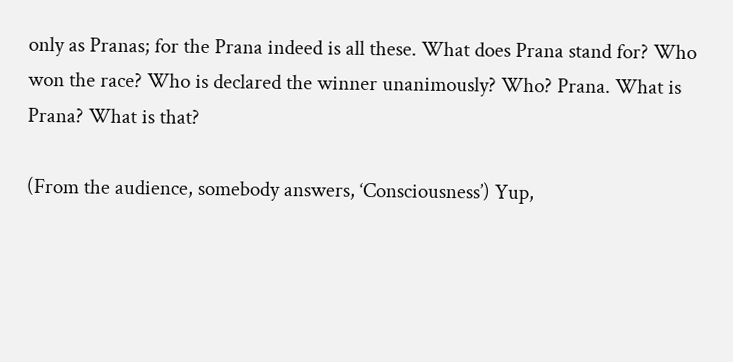only as Pranas; for the Prana indeed is all these. What does Prana stand for? Who won the race? Who is declared the winner unanimously? Who? Prana. What is Prana? What is that?

(From the audience, somebody answers, ‘Consciousness’) Yup,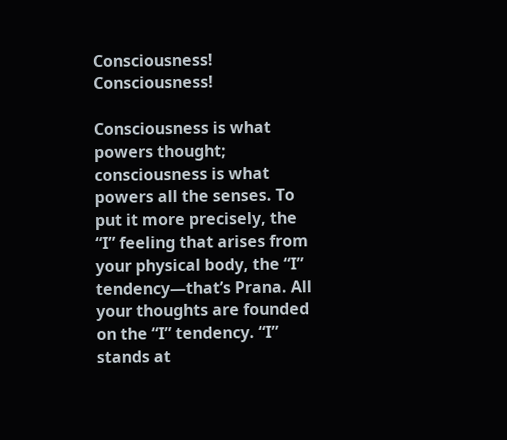Consciousness! Consciousness!

Consciousness is what powers thought; consciousness is what powers all the senses. To put it more precisely, the “I” feeling that arises from your physical body, the “I” tendency—that’s Prana. All your thoughts are founded on the “I” tendency. “I” stands at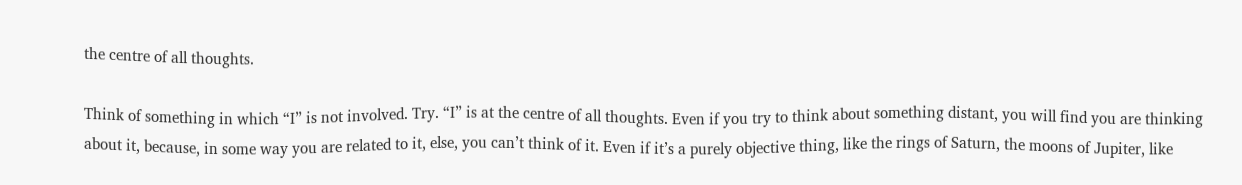the centre of all thoughts.

Think of something in which “I” is not involved. Try. “I” is at the centre of all thoughts. Even if you try to think about something distant, you will find you are thinking about it, because, in some way you are related to it, else, you can’t think of it. Even if it’s a purely objective thing, like the rings of Saturn, the moons of Jupiter, like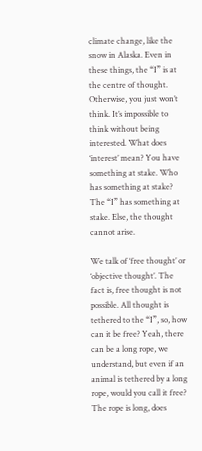climate change, like the snow in Alaska. Even in these things, the “I” is at the centre of thought. Otherwise, you just won’t think. It’s impossible to think without being interested. What does ‘interest’ mean? You have something at stake. Who has something at stake? The “I” has something at stake. Else, the thought cannot arise.

We talk of ‘free thought’ or ‘objective thought’. The fact is, free thought is not possible. All thought is tethered to the “I”, so, how can it be free? Yeah, there can be a long rope, we understand, but even if an animal is tethered by a long rope, would you call it free? The rope is long, does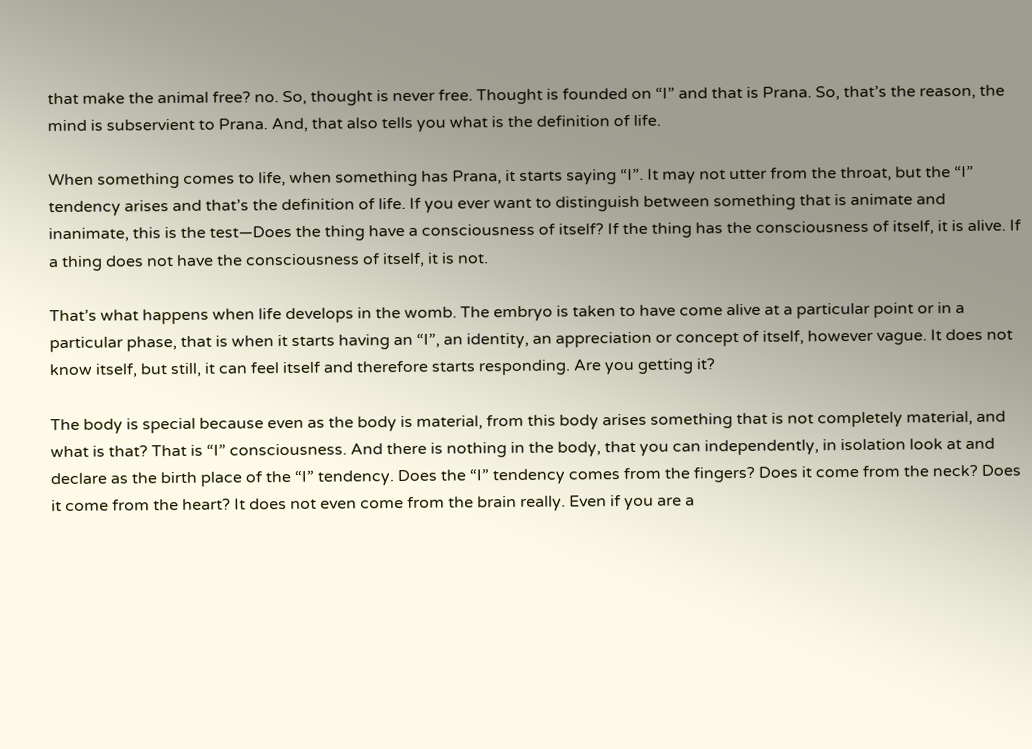that make the animal free? no. So, thought is never free. Thought is founded on “I” and that is Prana. So, that’s the reason, the mind is subservient to Prana. And, that also tells you what is the definition of life.

When something comes to life, when something has Prana, it starts saying “I”. It may not utter from the throat, but the “I” tendency arises and that’s the definition of life. If you ever want to distinguish between something that is animate and inanimate, this is the test—Does the thing have a consciousness of itself? If the thing has the consciousness of itself, it is alive. If a thing does not have the consciousness of itself, it is not.

That’s what happens when life develops in the womb. The embryo is taken to have come alive at a particular point or in a particular phase, that is when it starts having an “I”, an identity, an appreciation or concept of itself, however vague. It does not know itself, but still, it can feel itself and therefore starts responding. Are you getting it?

The body is special because even as the body is material, from this body arises something that is not completely material, and what is that? That is “I” consciousness. And there is nothing in the body, that you can independently, in isolation look at and declare as the birth place of the “I” tendency. Does the “I” tendency comes from the fingers? Does it come from the neck? Does it come from the heart? It does not even come from the brain really. Even if you are a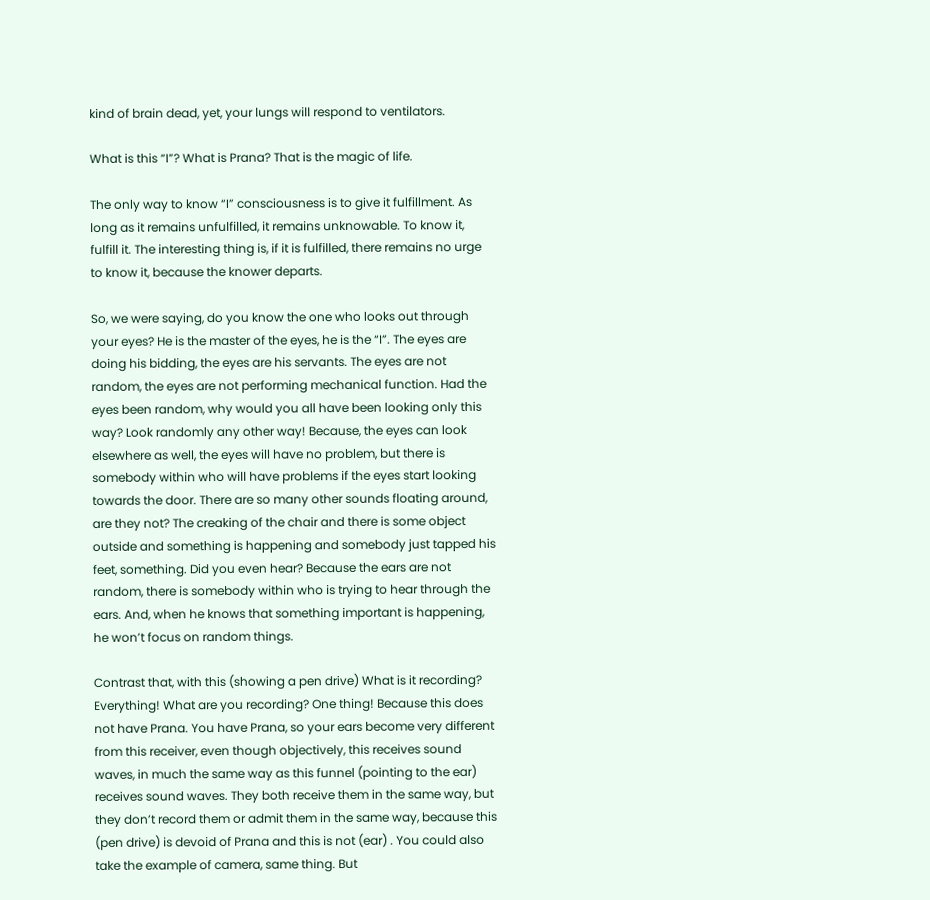kind of brain dead, yet, your lungs will respond to ventilators.

What is this “I”? What is Prana? That is the magic of life.

The only way to know “I” consciousness is to give it fulfillment. As long as it remains unfulfilled, it remains unknowable. To know it, fulfill it. The interesting thing is, if it is fulfilled, there remains no urge to know it, because the knower departs.

So, we were saying, do you know the one who looks out through your eyes? He is the master of the eyes, he is the “I”. The eyes are doing his bidding, the eyes are his servants. The eyes are not random, the eyes are not performing mechanical function. Had the eyes been random, why would you all have been looking only this way? Look randomly any other way! Because, the eyes can look elsewhere as well, the eyes will have no problem, but there is somebody within who will have problems if the eyes start looking towards the door. There are so many other sounds floating around, are they not? The creaking of the chair and there is some object outside and something is happening and somebody just tapped his feet, something. Did you even hear? Because the ears are not random, there is somebody within who is trying to hear through the ears. And, when he knows that something important is happening, he won’t focus on random things.

Contrast that, with this (showing a pen drive) What is it recording? Everything! What are you recording? One thing! Because this does not have Prana. You have Prana, so your ears become very different from this receiver, even though objectively, this receives sound waves, in much the same way as this funnel (pointing to the ear) receives sound waves. They both receive them in the same way, but they don’t record them or admit them in the same way, because this (pen drive) is devoid of Prana and this is not (ear) . You could also take the example of camera, same thing. But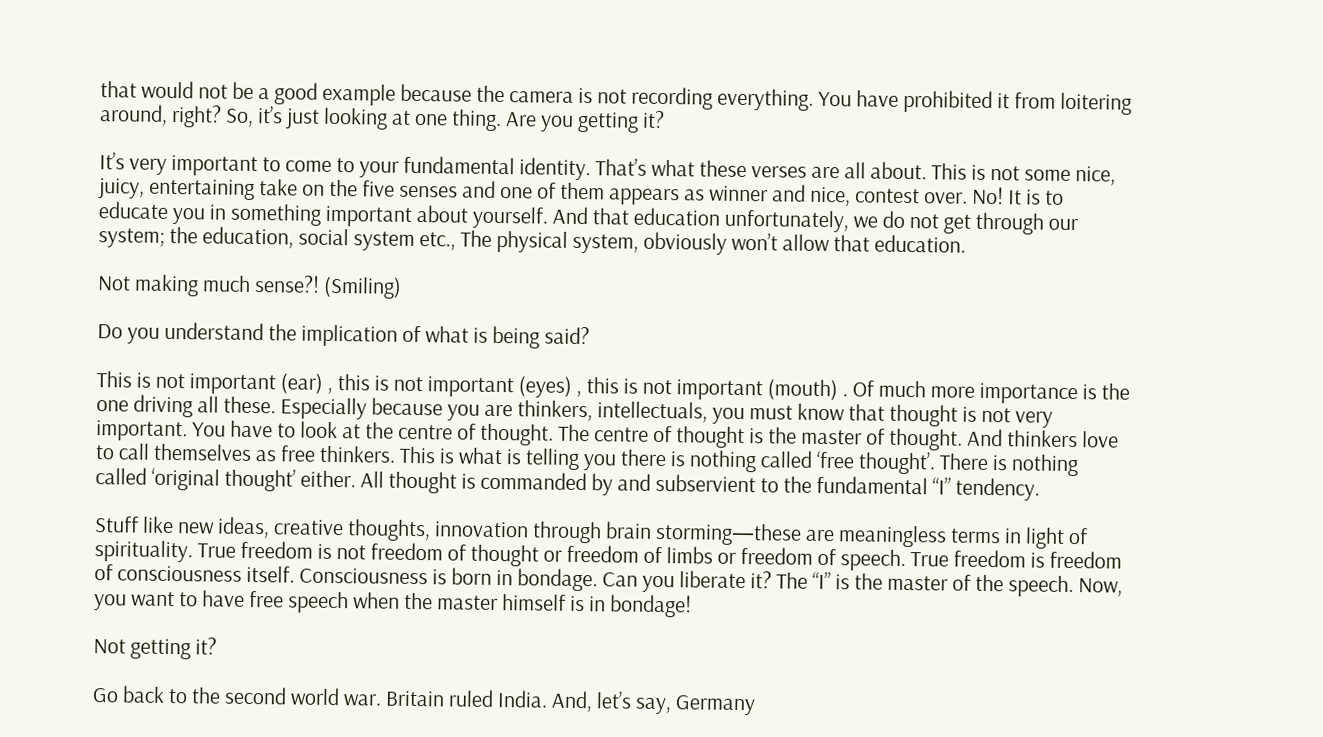that would not be a good example because the camera is not recording everything. You have prohibited it from loitering around, right? So, it’s just looking at one thing. Are you getting it?

It’s very important to come to your fundamental identity. That’s what these verses are all about. This is not some nice, juicy, entertaining take on the five senses and one of them appears as winner and nice, contest over. No! It is to educate you in something important about yourself. And that education unfortunately, we do not get through our system; the education, social system etc., The physical system, obviously won’t allow that education.

Not making much sense?! (Smiling)

Do you understand the implication of what is being said?

This is not important (ear) , this is not important (eyes) , this is not important (mouth) . Of much more importance is the one driving all these. Especially because you are thinkers, intellectuals, you must know that thought is not very important. You have to look at the centre of thought. The centre of thought is the master of thought. And thinkers love to call themselves as free thinkers. This is what is telling you there is nothing called ‘free thought’. There is nothing called ‘original thought’ either. All thought is commanded by and subservient to the fundamental “I” tendency.

Stuff like new ideas, creative thoughts, innovation through brain storming—these are meaningless terms in light of spirituality. True freedom is not freedom of thought or freedom of limbs or freedom of speech. True freedom is freedom of consciousness itself. Consciousness is born in bondage. Can you liberate it? The “I” is the master of the speech. Now, you want to have free speech when the master himself is in bondage!

Not getting it?

Go back to the second world war. Britain ruled India. And, let’s say, Germany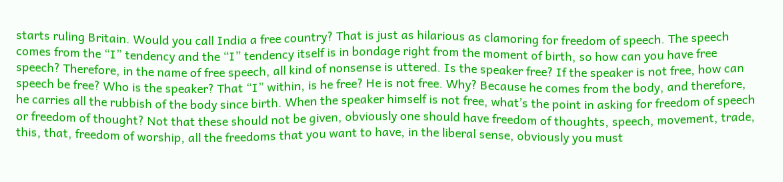starts ruling Britain. Would you call India a free country? That is just as hilarious as clamoring for freedom of speech. The speech comes from the “I” tendency and the “I” tendency itself is in bondage right from the moment of birth, so how can you have free speech? Therefore, in the name of free speech, all kind of nonsense is uttered. Is the speaker free? If the speaker is not free, how can speech be free? Who is the speaker? That “I” within, is he free? He is not free. Why? Because he comes from the body, and therefore, he carries all the rubbish of the body since birth. When the speaker himself is not free, what’s the point in asking for freedom of speech or freedom of thought? Not that these should not be given, obviously one should have freedom of thoughts, speech, movement, trade, this, that, freedom of worship, all the freedoms that you want to have, in the liberal sense, obviously you must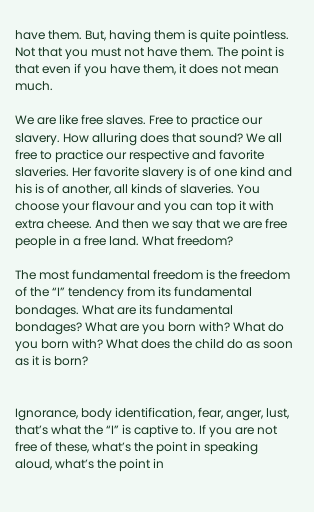have them. But, having them is quite pointless. Not that you must not have them. The point is that even if you have them, it does not mean much.

We are like free slaves. Free to practice our slavery. How alluring does that sound? We all free to practice our respective and favorite slaveries. Her favorite slavery is of one kind and his is of another, all kinds of slaveries. You choose your flavour and you can top it with extra cheese. And then we say that we are free people in a free land. What freedom?

The most fundamental freedom is the freedom of the “I” tendency from its fundamental bondages. What are its fundamental bondages? What are you born with? What do you born with? What does the child do as soon as it is born?


Ignorance, body identification, fear, anger, lust, that’s what the “I” is captive to. If you are not free of these, what’s the point in speaking aloud, what’s the point in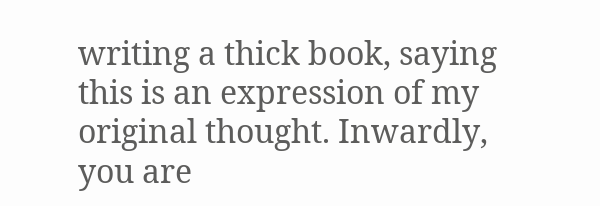writing a thick book, saying this is an expression of my original thought. Inwardly, you are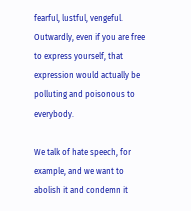fearful, lustful, vengeful. Outwardly, even if you are free to express yourself, that expression would actually be polluting and poisonous to everybody.

We talk of hate speech, for example, and we want to abolish it and condemn it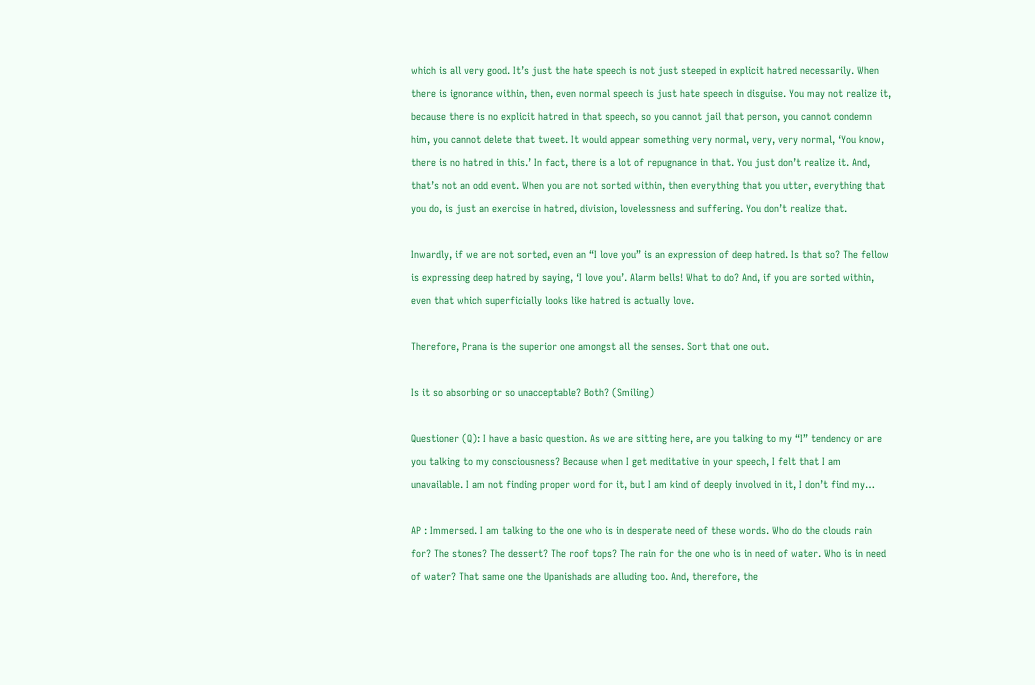which is all very good. It’s just the hate speech is not just steeped in explicit hatred necessarily. When there is ignorance within, then, even normal speech is just hate speech in disguise. You may not realize it, because there is no explicit hatred in that speech, so you cannot jail that person, you cannot condemn him, you cannot delete that tweet. It would appear something very normal, very, very normal, ‘You know, there is no hatred in this.’ In fact, there is a lot of repugnance in that. You just don’t realize it. And, that’s not an odd event. When you are not sorted within, then everything that you utter, everything that you do, is just an exercise in hatred, division, lovelessness and suffering. You don’t realize that.

Inwardly, if we are not sorted, even an “I love you” is an expression of deep hatred. Is that so? The fellow is expressing deep hatred by saying, ‘I love you’. Alarm bells! What to do? And, if you are sorted within, even that which superficially looks like hatred is actually love.

Therefore, Prana is the superior one amongst all the senses. Sort that one out.

Is it so absorbing or so unacceptable? Both? (Smiling)

Questioner (Q): I have a basic question. As we are sitting here, are you talking to my “I” tendency or are you talking to my consciousness? Because when I get meditative in your speech, I felt that I am unavailable. I am not finding proper word for it, but I am kind of deeply involved in it, I don’t find my…

AP : Immersed. I am talking to the one who is in desperate need of these words. Who do the clouds rain for? The stones? The dessert? The roof tops? The rain for the one who is in need of water. Who is in need of water? That same one the Upanishads are alluding too. And, therefore, the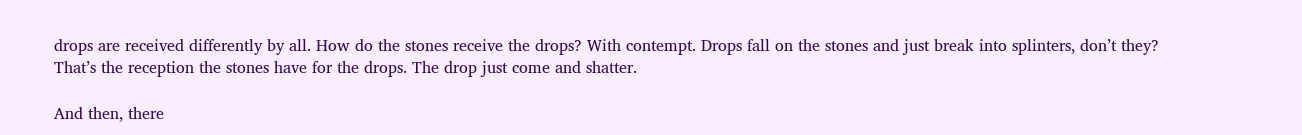drops are received differently by all. How do the stones receive the drops? With contempt. Drops fall on the stones and just break into splinters, don’t they? That’s the reception the stones have for the drops. The drop just come and shatter.

And then, there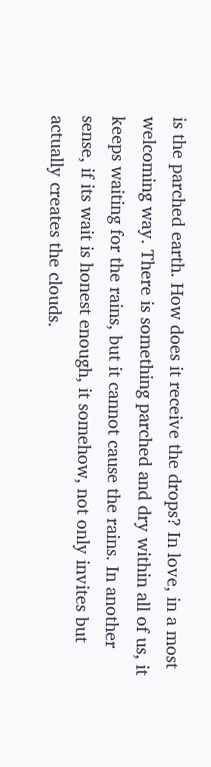is the parched earth. How does it receive the drops? In love, in a most welcoming way. There is something parched and dry within all of us, it keeps waiting for the rains, but it cannot cause the rains. In another sense, if its wait is honest enough, it somehow, not only invites but actually creates the clouds.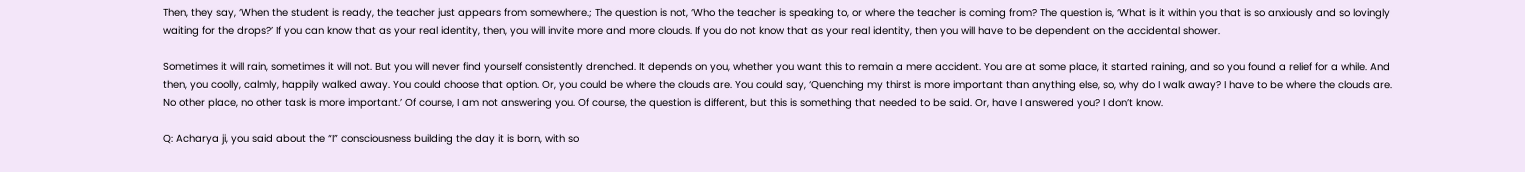Then, they say, ‘When the student is ready, the teacher just appears from somewhere.; The question is not, ‘Who the teacher is speaking to, or where the teacher is coming from? The question is, ‘What is it within you that is so anxiously and so lovingly waiting for the drops?’ If you can know that as your real identity, then, you will invite more and more clouds. If you do not know that as your real identity, then you will have to be dependent on the accidental shower.

Sometimes it will rain, sometimes it will not. But you will never find yourself consistently drenched. It depends on you, whether you want this to remain a mere accident. You are at some place, it started raining, and so you found a relief for a while. And then, you coolly, calmly, happily walked away. You could choose that option. Or, you could be where the clouds are. You could say, ‘Quenching my thirst is more important than anything else, so, why do I walk away? I have to be where the clouds are. No other place, no other task is more important.’ Of course, I am not answering you. Of course, the question is different, but this is something that needed to be said. Or, have I answered you? I don’t know.

Q: Acharya ji, you said about the “I” consciousness building the day it is born, with so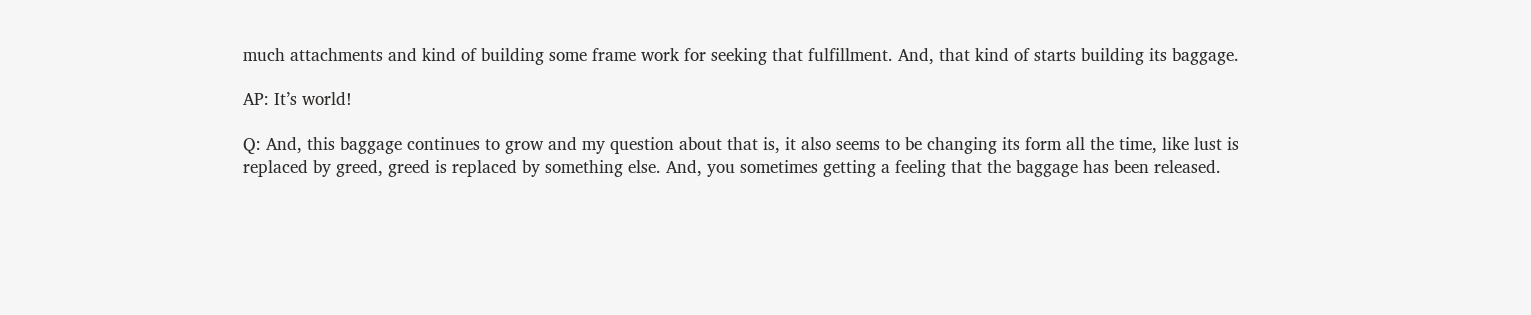much attachments and kind of building some frame work for seeking that fulfillment. And, that kind of starts building its baggage.

AP: It’s world!

Q: And, this baggage continues to grow and my question about that is, it also seems to be changing its form all the time, like lust is replaced by greed, greed is replaced by something else. And, you sometimes getting a feeling that the baggage has been released.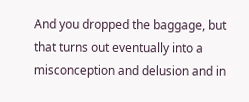And you dropped the baggage, but that turns out eventually into a misconception and delusion and in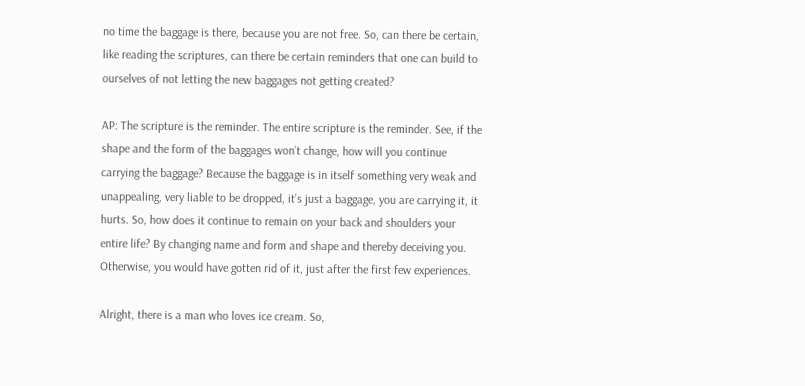no time the baggage is there, because you are not free. So, can there be certain, like reading the scriptures, can there be certain reminders that one can build to ourselves of not letting the new baggages not getting created?

AP: The scripture is the reminder. The entire scripture is the reminder. See, if the shape and the form of the baggages won’t change, how will you continue carrying the baggage? Because the baggage is in itself something very weak and unappealing, very liable to be dropped, it’s just a baggage, you are carrying it, it hurts. So, how does it continue to remain on your back and shoulders your entire life? By changing name and form and shape and thereby deceiving you. Otherwise, you would have gotten rid of it, just after the first few experiences.

Alright, there is a man who loves ice cream. So,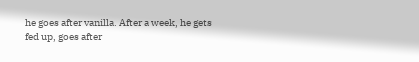he goes after vanilla. After a week, he gets fed up, goes after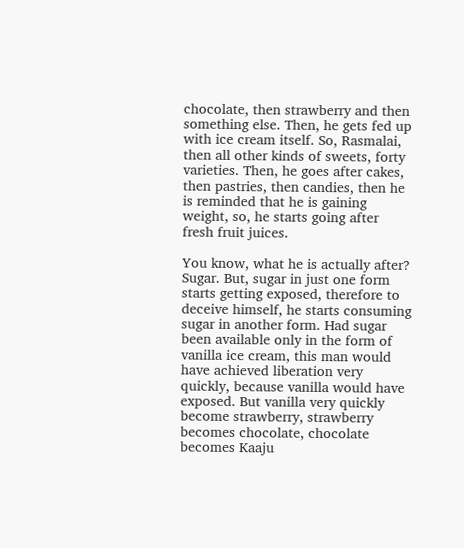chocolate, then strawberry and then something else. Then, he gets fed up with ice cream itself. So, Rasmalai, then all other kinds of sweets, forty varieties. Then, he goes after cakes, then pastries, then candies, then he is reminded that he is gaining weight, so, he starts going after fresh fruit juices.

You know, what he is actually after? Sugar. But, sugar in just one form starts getting exposed, therefore to deceive himself, he starts consuming sugar in another form. Had sugar been available only in the form of vanilla ice cream, this man would have achieved liberation very quickly, because vanilla would have exposed. But vanilla very quickly become strawberry, strawberry becomes chocolate, chocolate becomes Kaaju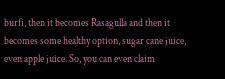burfi, then it becomes Rasagulla and then it becomes some healthy option, sugar cane juice, even apple juice. So, you can even claim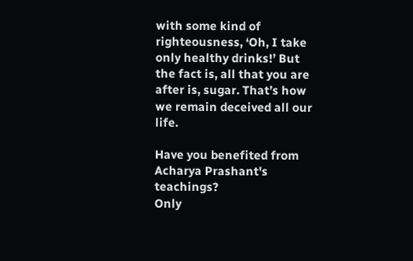with some kind of righteousness, ‘Oh, I take only healthy drinks!’ But the fact is, all that you are after is, sugar. That’s how we remain deceived all our life.

Have you benefited from Acharya Prashant's teachings?
Only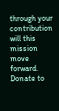through your contribution will this mission move forward.
Donate to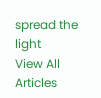spread the light
View All Articles